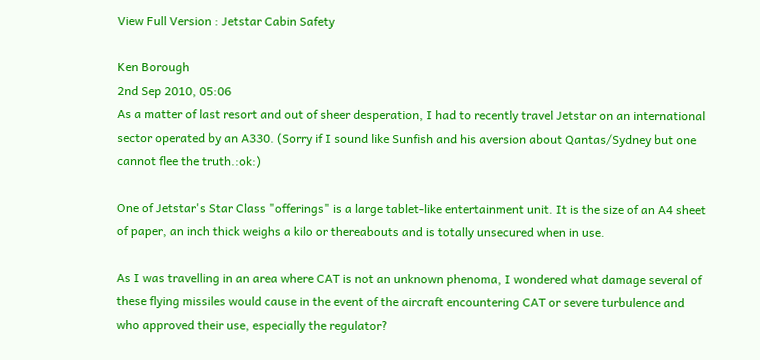View Full Version : Jetstar Cabin Safety

Ken Borough
2nd Sep 2010, 05:06
As a matter of last resort and out of sheer desperation, I had to recently travel Jetstar on an international sector operated by an A330. (Sorry if I sound like Sunfish and his aversion about Qantas/Sydney but one cannot flee the truth.:ok:)

One of Jetstar's Star Class "offerings" is a large tablet-like entertainment unit. It is the size of an A4 sheet of paper, an inch thick weighs a kilo or thereabouts and is totally unsecured when in use.

As I was travelling in an area where CAT is not an unknown phenoma, I wondered what damage several of these flying missiles would cause in the event of the aircraft encountering CAT or severe turbulence and who approved their use, especially the regulator?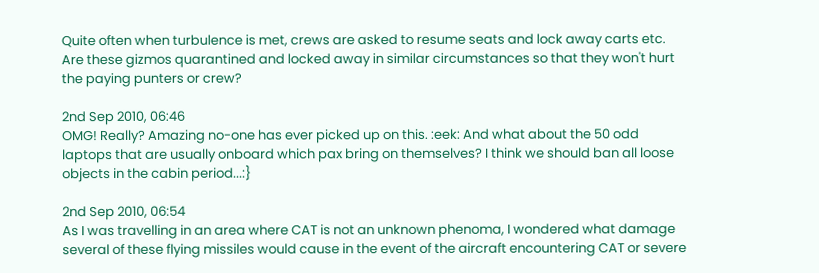Quite often when turbulence is met, crews are asked to resume seats and lock away carts etc. Are these gizmos quarantined and locked away in similar circumstances so that they won't hurt the paying punters or crew?

2nd Sep 2010, 06:46
OMG! Really? Amazing no-one has ever picked up on this. :eek: And what about the 50 odd laptops that are usually onboard which pax bring on themselves? I think we should ban all loose objects in the cabin period...:}

2nd Sep 2010, 06:54
As I was travelling in an area where CAT is not an unknown phenoma, I wondered what damage several of these flying missiles would cause in the event of the aircraft encountering CAT or severe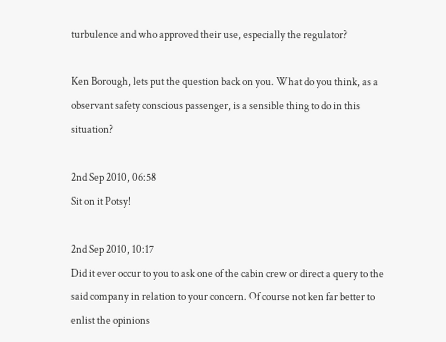turbulence and who approved their use, especially the regulator?

Ken Borough, lets put the question back on you. What do you think, as a observant safety conscious passenger, is a sensible thing to do in this situation?

2nd Sep 2010, 06:58
Sit on it Potsy!

2nd Sep 2010, 10:17
Did it ever occur to you to ask one of the cabin crew or direct a query to the said company in relation to your concern. Of course not ken far better to enlist the opinions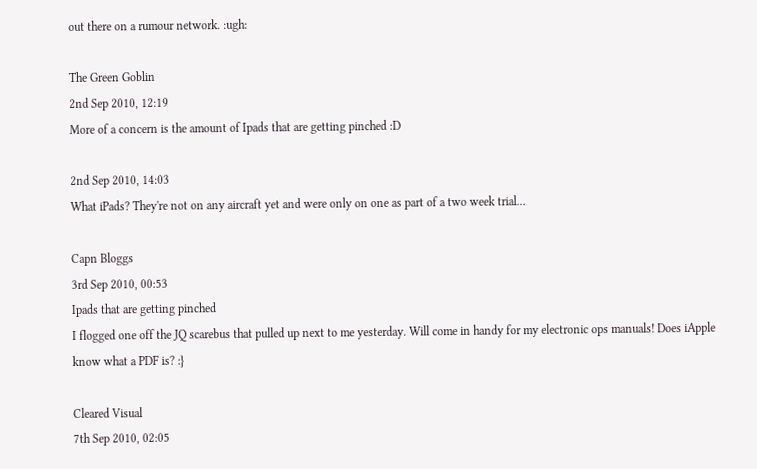out there on a rumour network. :ugh:

The Green Goblin
2nd Sep 2010, 12:19
More of a concern is the amount of Ipads that are getting pinched :D

2nd Sep 2010, 14:03
What iPads? They're not on any aircraft yet and were only on one as part of a two week trial...

Capn Bloggs
3rd Sep 2010, 00:53
Ipads that are getting pinched
I flogged one off the JQ scarebus that pulled up next to me yesterday. Will come in handy for my electronic ops manuals! Does iApple know what a PDF is? :}

Cleared Visual
7th Sep 2010, 02:05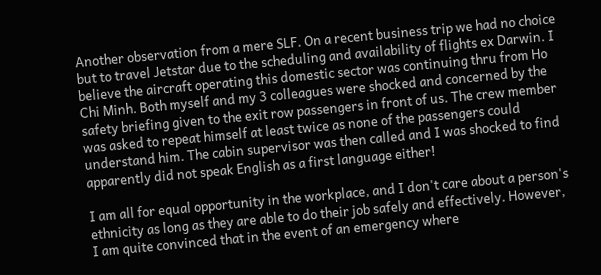Another observation from a mere SLF. On a recent business trip we had no choice but to travel Jetstar due to the scheduling and availability of flights ex Darwin. I believe the aircraft operating this domestic sector was continuing thru from Ho Chi Minh. Both myself and my 3 colleagues were shocked and concerned by the safety briefing given to the exit row passengers in front of us. The crew member was asked to repeat himself at least twice as none of the passengers could understand him. The cabin supervisor was then called and I was shocked to find apparently did not speak English as a first language either!

I am all for equal opportunity in the workplace, and I don't care about a person's ethnicity as long as they are able to do their job safely and effectively. However, I am quite convinced that in the event of an emergency where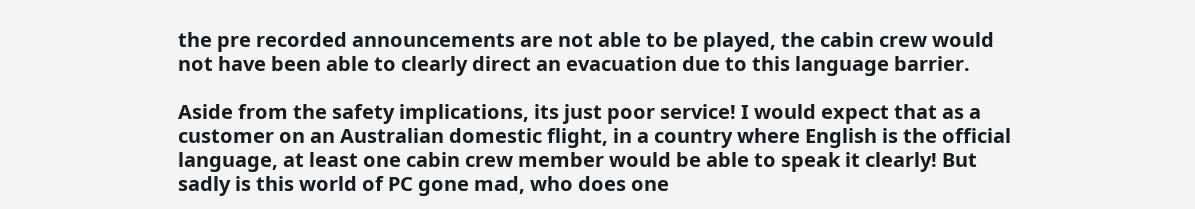the pre recorded announcements are not able to be played, the cabin crew would not have been able to clearly direct an evacuation due to this language barrier.

Aside from the safety implications, its just poor service! I would expect that as a customer on an Australian domestic flight, in a country where English is the official language, at least one cabin crew member would be able to speak it clearly! But sadly is this world of PC gone mad, who does one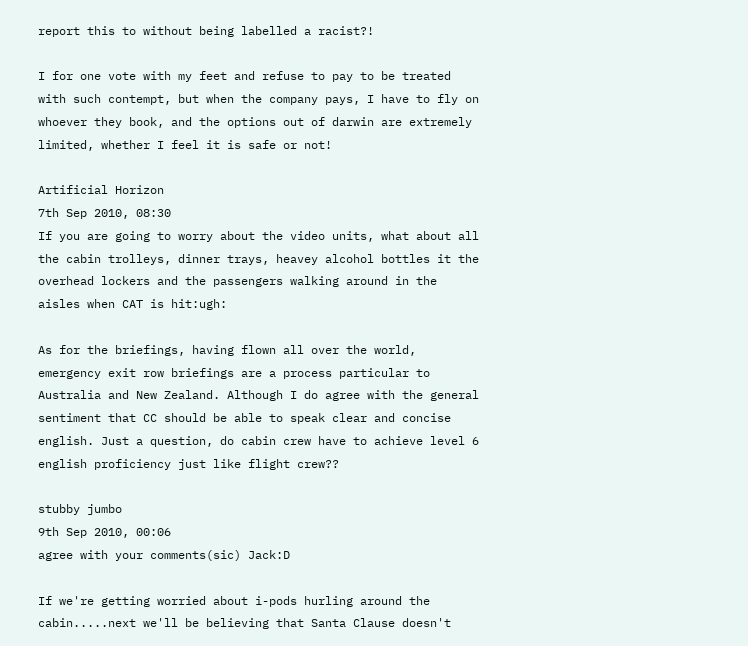report this to without being labelled a racist?!

I for one vote with my feet and refuse to pay to be treated with such contempt, but when the company pays, I have to fly on whoever they book, and the options out of darwin are extremely limited, whether I feel it is safe or not!

Artificial Horizon
7th Sep 2010, 08:30
If you are going to worry about the video units, what about all the cabin trolleys, dinner trays, heavey alcohol bottles it the overhead lockers and the passengers walking around in the aisles when CAT is hit:ugh:

As for the briefings, having flown all over the world, emergency exit row briefings are a process particular to Australia and New Zealand. Although I do agree with the general sentiment that CC should be able to speak clear and concise english. Just a question, do cabin crew have to achieve level 6 english proficiency just like flight crew??

stubby jumbo
9th Sep 2010, 00:06
agree with your comments(sic) Jack:D

If we're getting worried about i-pods hurling around the cabin.....next we'll be believing that Santa Clause doesn't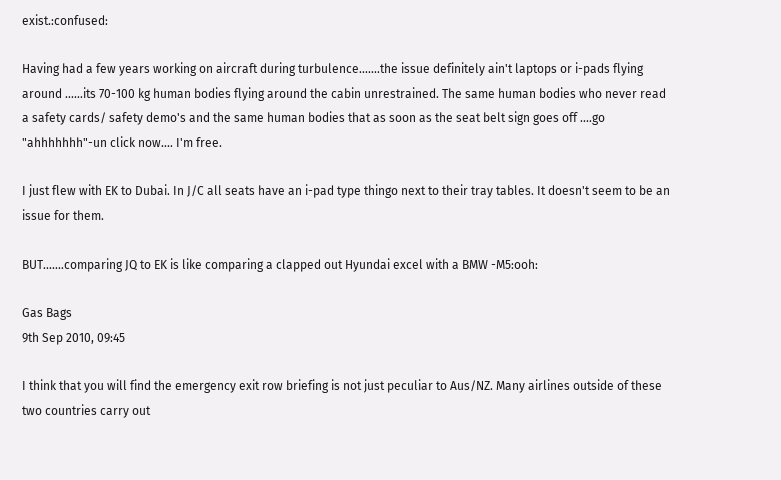exist.:confused:

Having had a few years working on aircraft during turbulence.......the issue definitely ain't laptops or i-pads flying around ......its 70-100 kg human bodies flying around the cabin unrestrained. The same human bodies who never read a safety cards/ safety demo's and the same human bodies that as soon as the seat belt sign goes off ....go "ahhhhhhh"-un click now.... I'm free.

I just flew with EK to Dubai. In J/C all seats have an i-pad type thingo next to their tray tables. It doesn't seem to be an issue for them.

BUT.......comparing JQ to EK is like comparing a clapped out Hyundai excel with a BMW -M5:ooh:

Gas Bags
9th Sep 2010, 09:45

I think that you will find the emergency exit row briefing is not just peculiar to Aus/NZ. Many airlines outside of these two countries carry out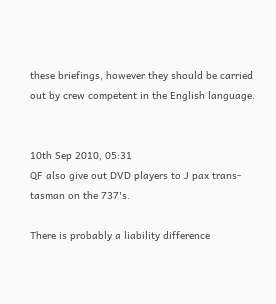these briefings, however they should be carried out by crew competent in the English language.


10th Sep 2010, 05:31
QF also give out DVD players to J pax trans-tasman on the 737's.

There is probably a liability difference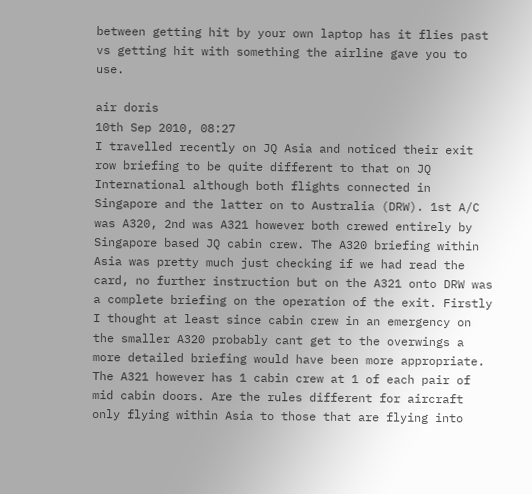between getting hit by your own laptop has it flies past vs getting hit with something the airline gave you to use.

air doris
10th Sep 2010, 08:27
I travelled recently on JQ Asia and noticed their exit row briefing to be quite different to that on JQ International although both flights connected in Singapore and the latter on to Australia (DRW). 1st A/C was A320, 2nd was A321 however both crewed entirely by Singapore based JQ cabin crew. The A320 briefing within Asia was pretty much just checking if we had read the card, no further instruction but on the A321 onto DRW was a complete briefing on the operation of the exit. Firstly I thought at least since cabin crew in an emergency on the smaller A320 probably cant get to the overwings a more detailed briefing would have been more appropriate. The A321 however has 1 cabin crew at 1 of each pair of mid cabin doors. Are the rules different for aircraft only flying within Asia to those that are flying into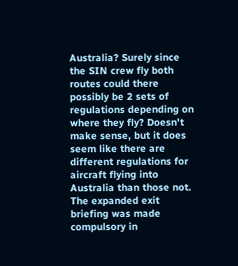Australia? Surely since the SIN crew fly both routes could there possibly be 2 sets of regulations depending on where they fly? Doesn't make sense, but it does seem like there are different regulations for aircraft flying into Australia than those not. The expanded exit briefing was made compulsory in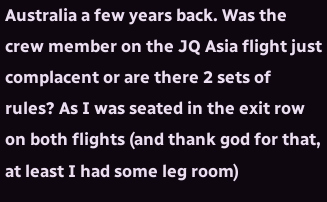Australia a few years back. Was the crew member on the JQ Asia flight just complacent or are there 2 sets of rules? As I was seated in the exit row on both flights (and thank god for that, at least I had some leg room)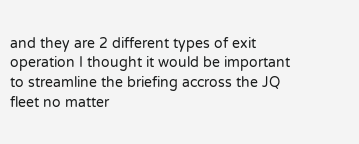and they are 2 different types of exit operation I thought it would be important to streamline the briefing accross the JQ fleet no matter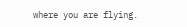where you are flying.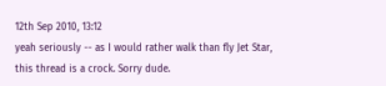12th Sep 2010, 13:12
yeah seriously -- as I would rather walk than fly Jet Star, this thread is a crock. Sorry dude.